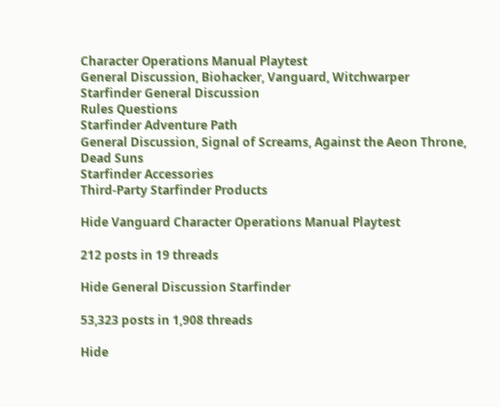Character Operations Manual Playtest
General Discussion, Biohacker, Vanguard, Witchwarper
Starfinder General Discussion
Rules Questions
Starfinder Adventure Path
General Discussion, Signal of Screams, Against the Aeon Throne, Dead Suns
Starfinder Accessories
Third-Party Starfinder Products

Hide Vanguard Character Operations Manual Playtest

212 posts in 19 threads

Hide General Discussion Starfinder

53,323 posts in 1,908 threads

Hide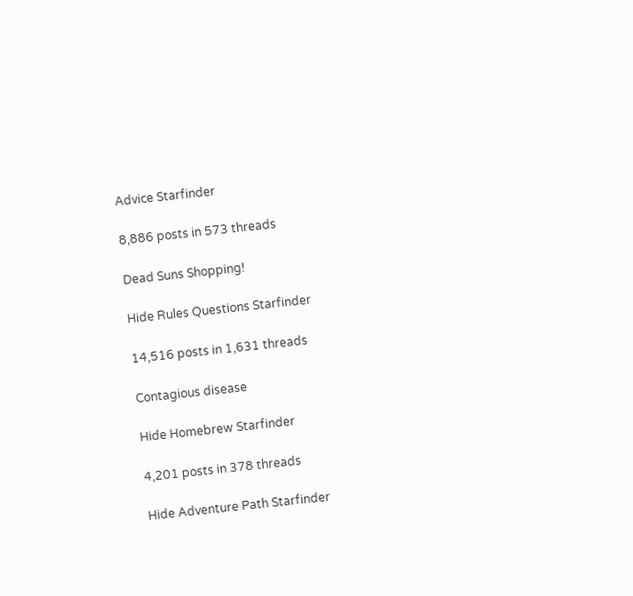Advice Starfinder

8,886 posts in 573 threads

Dead Suns Shopping!

Hide Rules Questions Starfinder

14,516 posts in 1,631 threads

Contagious disease

Hide Homebrew Starfinder

4,201 posts in 378 threads

Hide Adventure Path Starfinder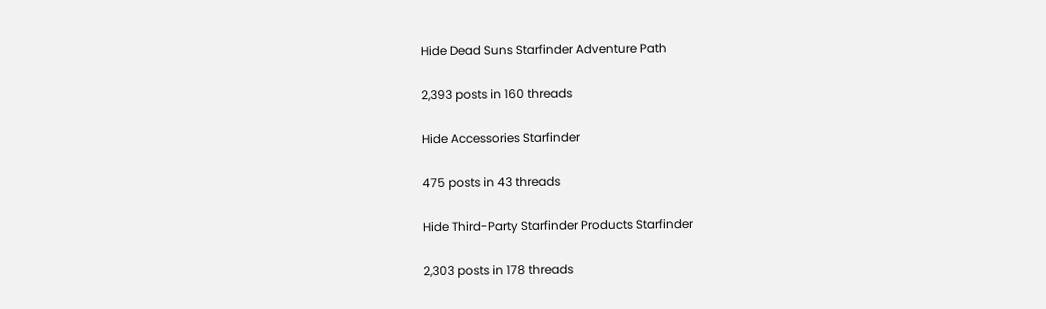Hide Dead Suns Starfinder Adventure Path

2,393 posts in 160 threads

Hide Accessories Starfinder

475 posts in 43 threads

Hide Third-Party Starfinder Products Starfinder

2,303 posts in 178 threads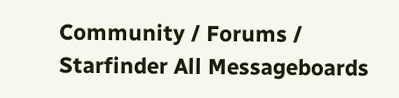Community / Forums / Starfinder All Messageboards